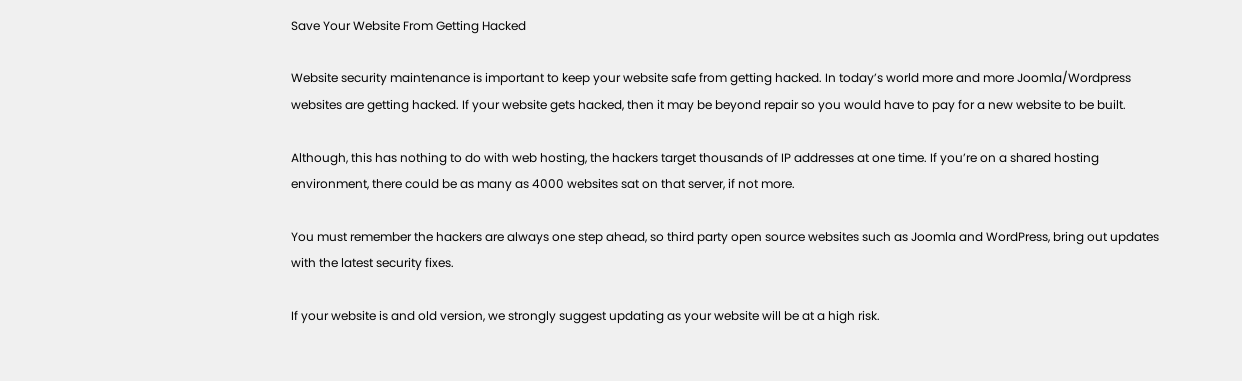Save Your Website From Getting Hacked

Website security maintenance is important to keep your website safe from getting hacked. In today’s world more and more Joomla/Wordpress websites are getting hacked. If your website gets hacked, then it may be beyond repair so you would have to pay for a new website to be built.

Although, this has nothing to do with web hosting, the hackers target thousands of IP addresses at one time. If you’re on a shared hosting environment, there could be as many as 4000 websites sat on that server, if not more.

You must remember the hackers are always one step ahead, so third party open source websites such as Joomla and WordPress, bring out updates with the latest security fixes.

If your website is and old version, we strongly suggest updating as your website will be at a high risk.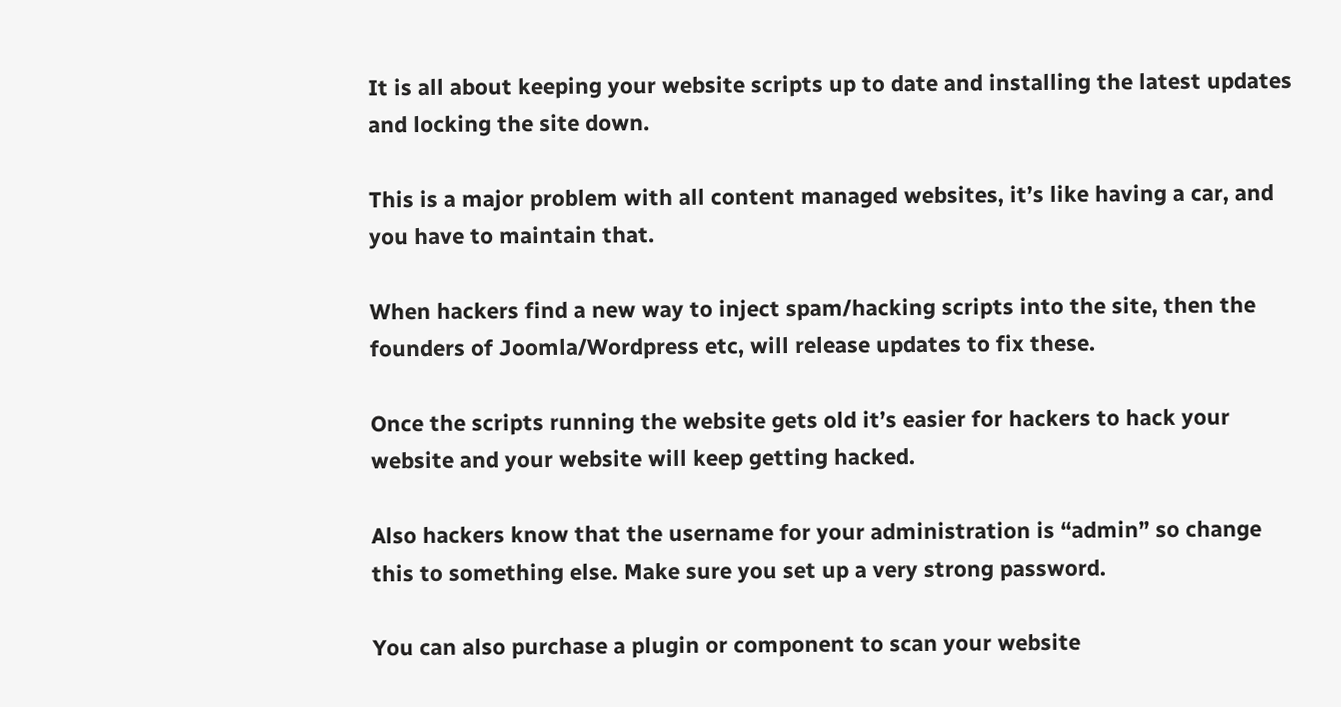It is all about keeping your website scripts up to date and installing the latest updates and locking the site down.

This is a major problem with all content managed websites, it’s like having a car, and you have to maintain that.

When hackers find a new way to inject spam/hacking scripts into the site, then the founders of Joomla/Wordpress etc, will release updates to fix these.

Once the scripts running the website gets old it’s easier for hackers to hack your website and your website will keep getting hacked.

Also hackers know that the username for your administration is “admin” so change this to something else. Make sure you set up a very strong password.

You can also purchase a plugin or component to scan your website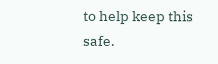to help keep this safe.